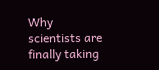Why scientists are finally taking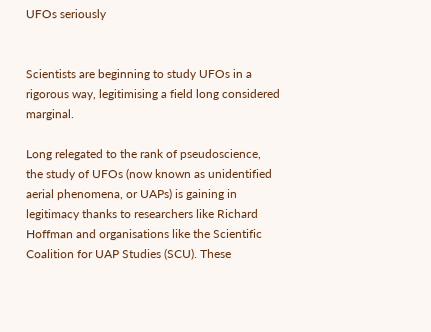UFOs seriously


Scientists are beginning to study UFOs in a rigorous way, legitimising a field long considered marginal.

Long relegated to the rank of pseudoscience, the study of UFOs (now known as unidentified aerial phenomena, or UAPs) is gaining in legitimacy thanks to researchers like Richard Hoffman and organisations like the Scientific Coalition for UAP Studies (SCU). These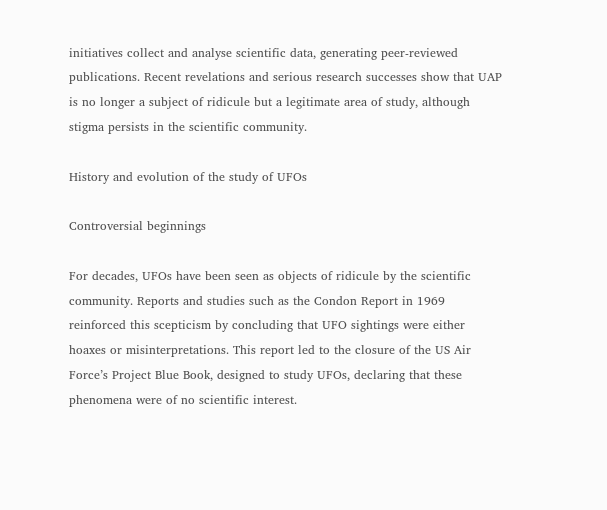initiatives collect and analyse scientific data, generating peer-reviewed publications. Recent revelations and serious research successes show that UAP is no longer a subject of ridicule but a legitimate area of study, although stigma persists in the scientific community.

History and evolution of the study of UFOs

Controversial beginnings

For decades, UFOs have been seen as objects of ridicule by the scientific community. Reports and studies such as the Condon Report in 1969 reinforced this scepticism by concluding that UFO sightings were either hoaxes or misinterpretations. This report led to the closure of the US Air Force’s Project Blue Book, designed to study UFOs, declaring that these phenomena were of no scientific interest.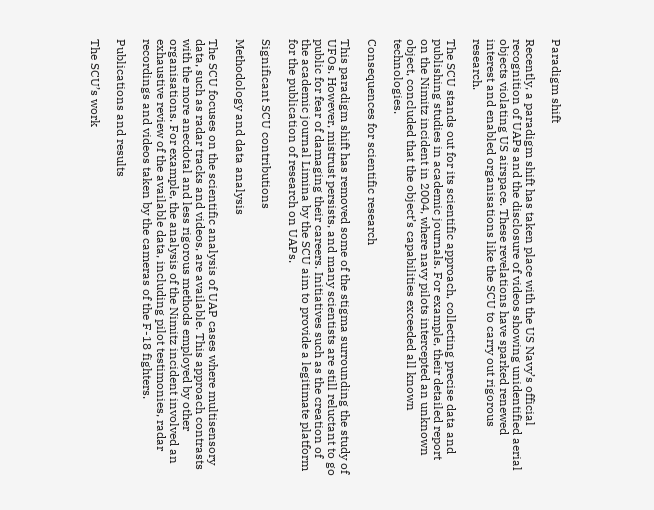Paradigm shift

Recently, a paradigm shift has taken place with the US Navy’s official recognition of UAPs and the disclosure of videos showing unidentified aerial objects violating US airspace. These revelations have sparked renewed interest and enabled organisations like the SCU to carry out rigorous research.

The SCU stands out for its scientific approach, collecting precise data and publishing studies in academic journals. For example, their detailed report on the Nimitz incident in 2004, where navy pilots intercepted an unknown object, concluded that the object’s capabilities exceeded all known technologies.

Consequences for scientific research

This paradigm shift has removed some of the stigma surrounding the study of UFOs. However, mistrust persists, and many scientists are still reluctant to go public for fear of damaging their careers. Initiatives such as the creation of the academic journal Limina by the SCU aim to provide a legitimate platform for the publication of research on UAPs.

Significant SCU contributions

Methodology and data analysis

The SCU focuses on the scientific analysis of UAP cases where multisensory data, such as radar tracks and videos, are available. This approach contrasts with the more anecdotal and less rigorous methods employed by other organisations. For example, the analysis of the Nimitz incident involved an exhaustive review of the available data, including pilot testimonies, radar recordings and videos taken by the cameras of the F-18 fighters.

Publications and results

The SCU’s work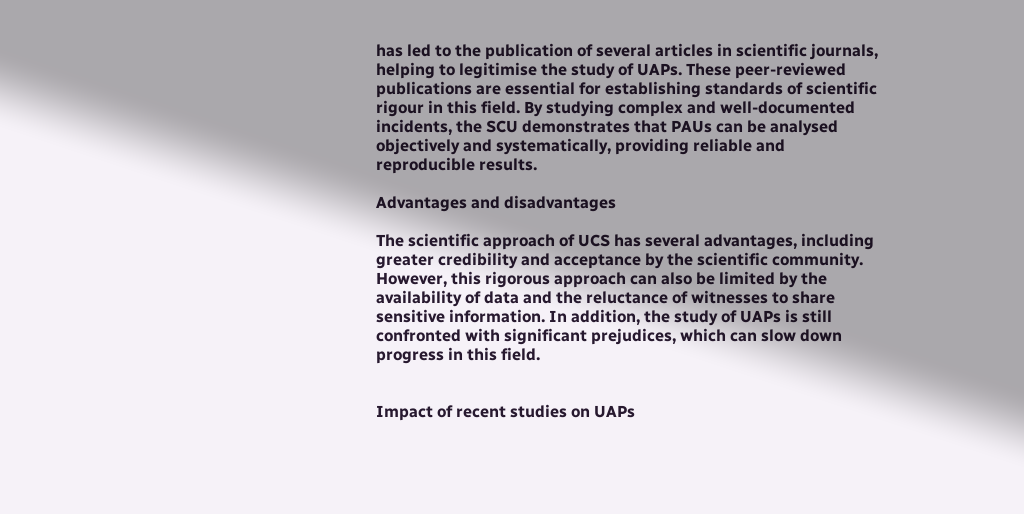has led to the publication of several articles in scientific journals, helping to legitimise the study of UAPs. These peer-reviewed publications are essential for establishing standards of scientific rigour in this field. By studying complex and well-documented incidents, the SCU demonstrates that PAUs can be analysed objectively and systematically, providing reliable and reproducible results.

Advantages and disadvantages

The scientific approach of UCS has several advantages, including greater credibility and acceptance by the scientific community. However, this rigorous approach can also be limited by the availability of data and the reluctance of witnesses to share sensitive information. In addition, the study of UAPs is still confronted with significant prejudices, which can slow down progress in this field.


Impact of recent studies on UAPs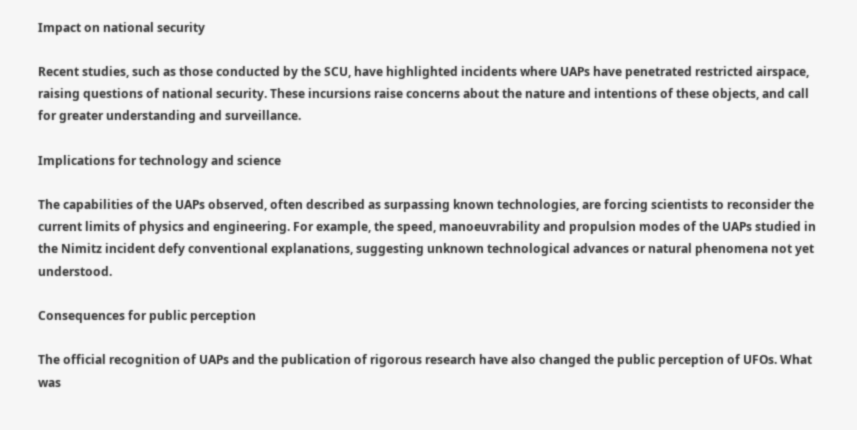Impact on national security

Recent studies, such as those conducted by the SCU, have highlighted incidents where UAPs have penetrated restricted airspace, raising questions of national security. These incursions raise concerns about the nature and intentions of these objects, and call for greater understanding and surveillance.

Implications for technology and science

The capabilities of the UAPs observed, often described as surpassing known technologies, are forcing scientists to reconsider the current limits of physics and engineering. For example, the speed, manoeuvrability and propulsion modes of the UAPs studied in the Nimitz incident defy conventional explanations, suggesting unknown technological advances or natural phenomena not yet understood.

Consequences for public perception

The official recognition of UAPs and the publication of rigorous research have also changed the public perception of UFOs. What was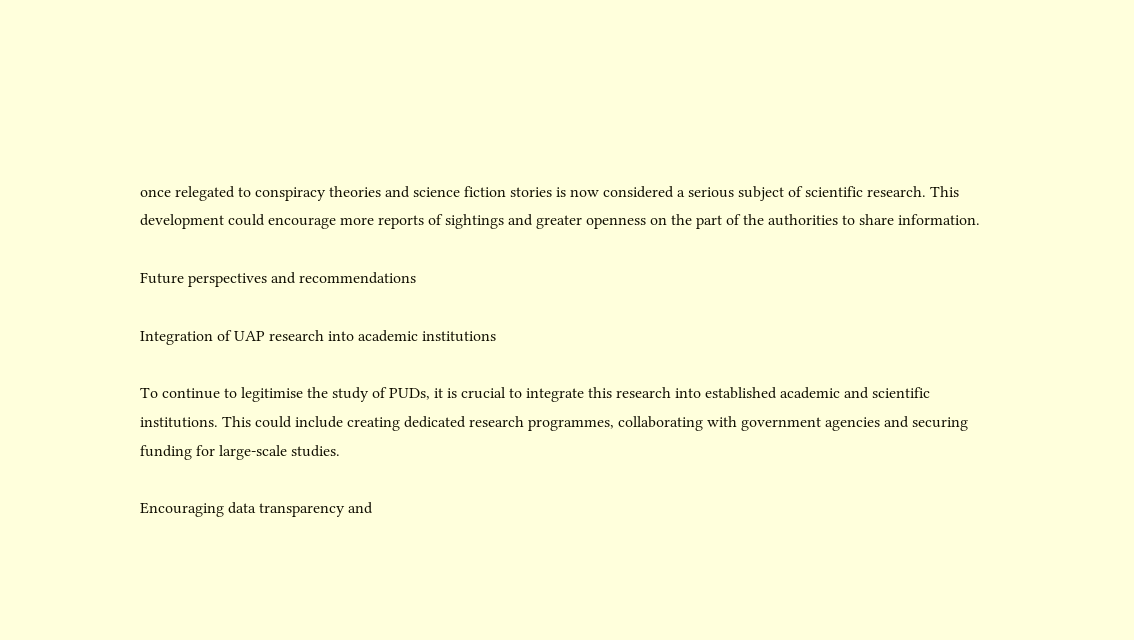once relegated to conspiracy theories and science fiction stories is now considered a serious subject of scientific research. This development could encourage more reports of sightings and greater openness on the part of the authorities to share information.

Future perspectives and recommendations

Integration of UAP research into academic institutions

To continue to legitimise the study of PUDs, it is crucial to integrate this research into established academic and scientific institutions. This could include creating dedicated research programmes, collaborating with government agencies and securing funding for large-scale studies.

Encouraging data transparency and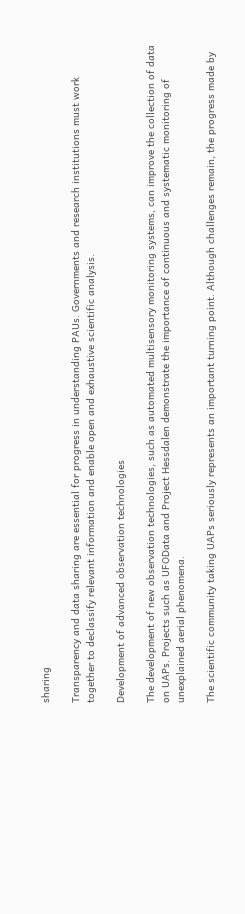sharing

Transparency and data sharing are essential for progress in understanding PAUs. Governments and research institutions must work together to declassify relevant information and enable open and exhaustive scientific analysis.

Development of advanced observation technologies

The development of new observation technologies, such as automated multisensory monitoring systems, can improve the collection of data on UAPs. Projects such as UFOData and Project Hessdalen demonstrate the importance of continuous and systematic monitoring of unexplained aerial phenomena.

The scientific community taking UAPs seriously represents an important turning point. Although challenges remain, the progress made by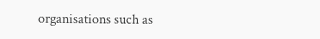organisations such as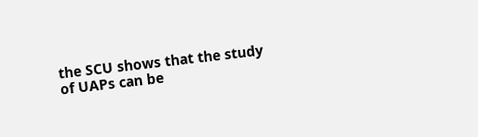the SCU shows that the study of UAPs can be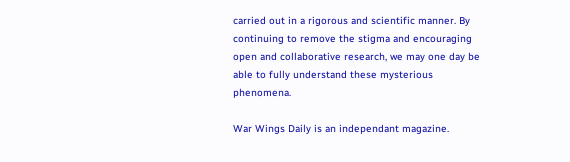carried out in a rigorous and scientific manner. By continuing to remove the stigma and encouraging open and collaborative research, we may one day be able to fully understand these mysterious phenomena.

War Wings Daily is an independant magazine.